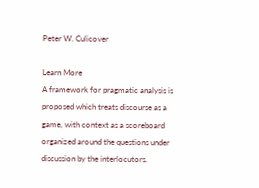Peter W. Culicover

Learn More
A framework for pragmatic analysis is proposed which treats discourse as a game, with context as a scoreboard organized around the questions under discussion by the interlocutors.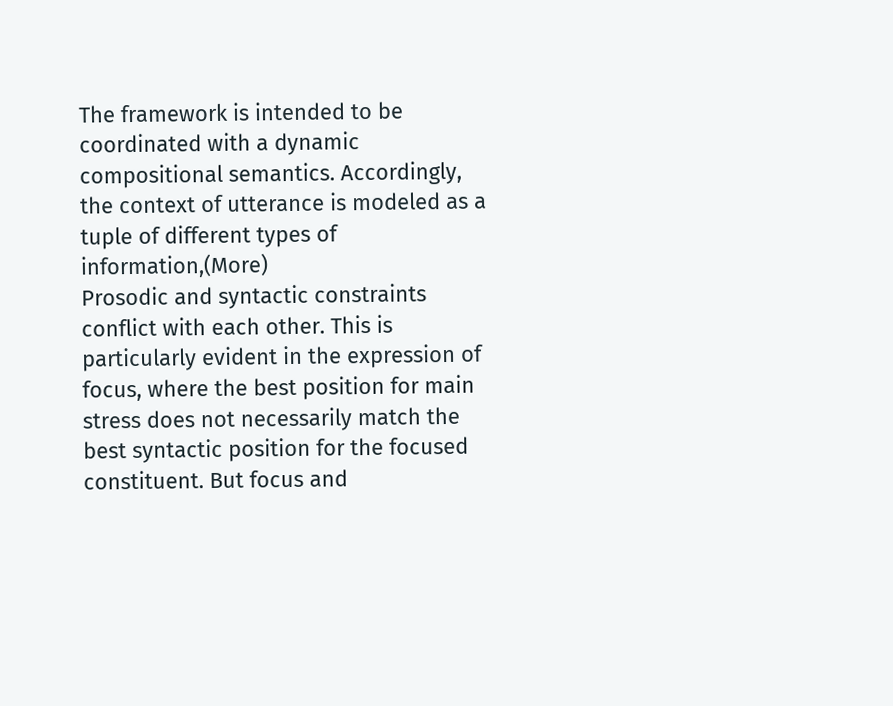The framework is intended to be coordinated with a dynamic compositional semantics. Accordingly, the context of utterance is modeled as a tuple of different types of information,(More)
Prosodic and syntactic constraints conflict with each other. This is particularly evident in the expression of focus, where the best position for main stress does not necessarily match the best syntactic position for the focused constituent. But focus and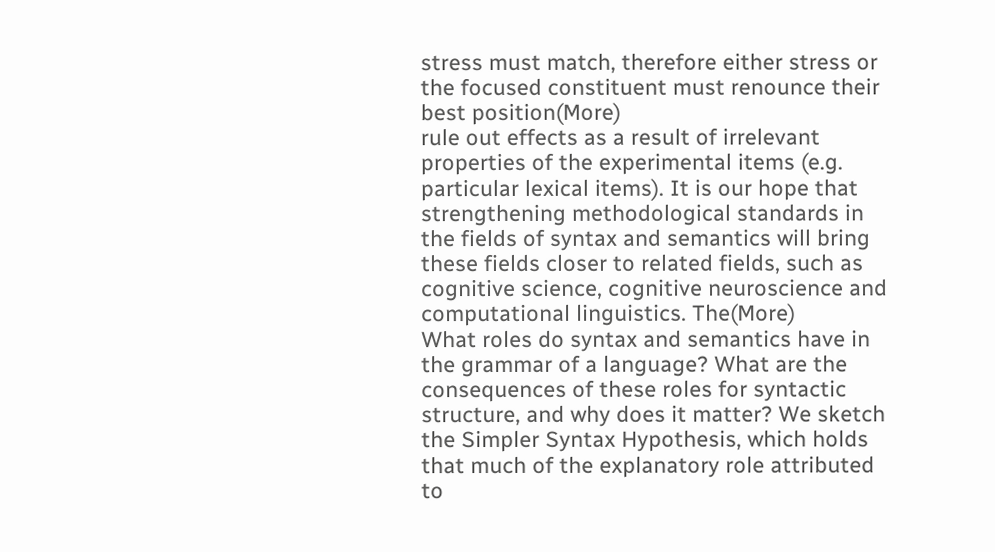stress must match, therefore either stress or the focused constituent must renounce their best position(More)
rule out effects as a result of irrelevant properties of the experimental items (e.g. particular lexical items). It is our hope that strengthening methodological standards in the fields of syntax and semantics will bring these fields closer to related fields, such as cognitive science, cognitive neuroscience and computational linguistics. The(More)
What roles do syntax and semantics have in the grammar of a language? What are the consequences of these roles for syntactic structure, and why does it matter? We sketch the Simpler Syntax Hypothesis, which holds that much of the explanatory role attributed to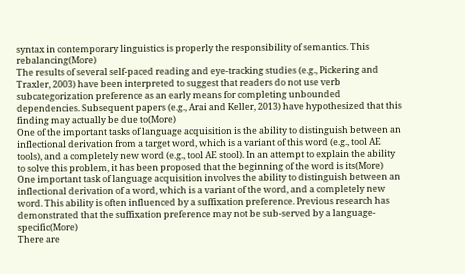syntax in contemporary linguistics is properly the responsibility of semantics. This rebalancing(More)
The results of several self-paced reading and eye-tracking studies (e.g., Pickering and Traxler, 2003) have been interpreted to suggest that readers do not use verb subcategorization preference as an early means for completing unbounded dependencies. Subsequent papers (e.g., Arai and Keller, 2013) have hypothesized that this finding may actually be due to(More)
One of the important tasks of language acquisition is the ability to distinguish between an inflectional derivation from a target word, which is a variant of this word (e.g., tool AE tools), and a completely new word (e.g., tool AE stool). In an attempt to explain the ability to solve this problem, it has been proposed that the beginning of the word is its(More)
One important task of language acquisition involves the ability to distinguish between an inflectional derivation of a word, which is a variant of the word, and a completely new word. This ability is often influenced by a suffixation preference. Previous research has demonstrated that the suffixation preference may not be sub-served by a language-specific(More)
There are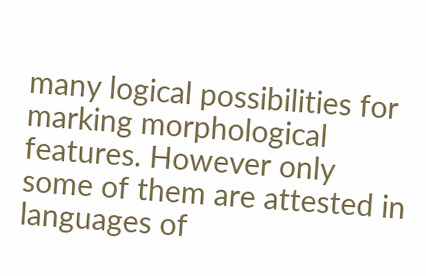many logical possibilities for marking morphological features. However only some of them are attested in languages of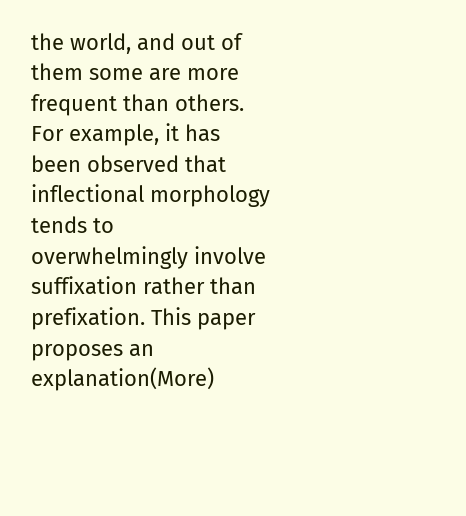the world, and out of them some are more frequent than others. For example, it has been observed that inflectional morphology tends to overwhelmingly involve suffixation rather than prefixation. This paper proposes an explanation(More)